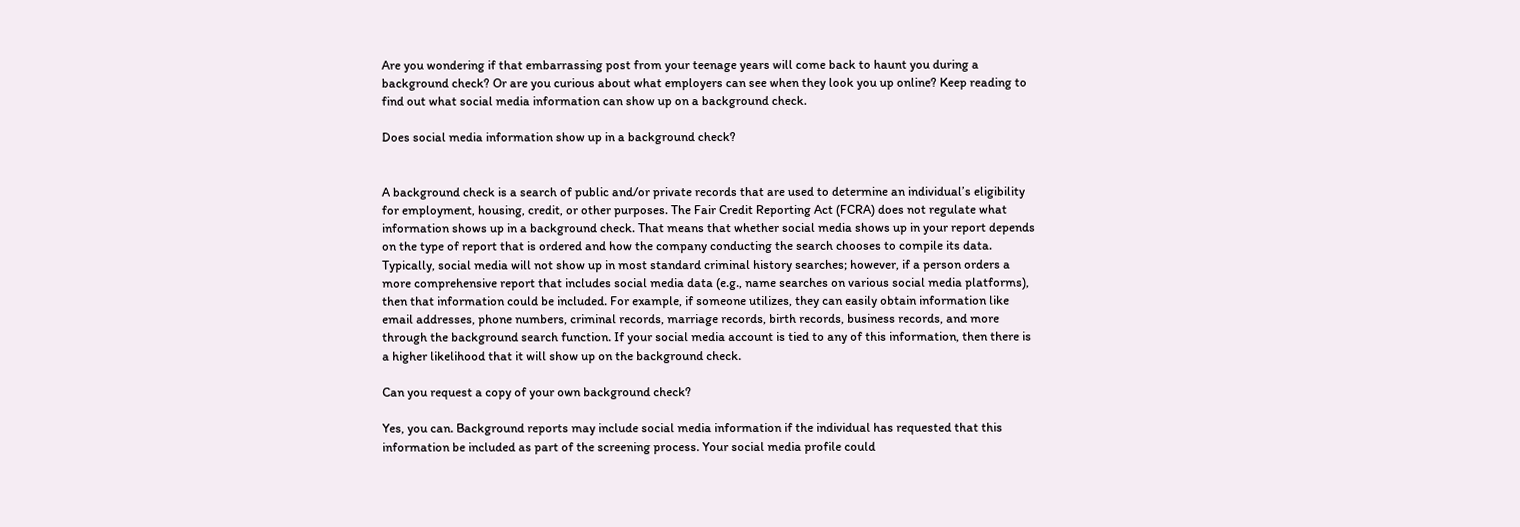Are you wondering if that embarrassing post from your teenage years will come back to haunt you during a background check? Or are you curious about what employers can see when they look you up online? Keep reading to find out what social media information can show up on a background check.

Does social media information show up in a background check?


A background check is a search of public and/or private records that are used to determine an individual’s eligibility for employment, housing, credit, or other purposes. The Fair Credit Reporting Act (FCRA) does not regulate what information shows up in a background check. That means that whether social media shows up in your report depends on the type of report that is ordered and how the company conducting the search chooses to compile its data. Typically, social media will not show up in most standard criminal history searches; however, if a person orders a more comprehensive report that includes social media data (e.g., name searches on various social media platforms), then that information could be included. For example, if someone utilizes, they can easily obtain information like email addresses, phone numbers, criminal records, marriage records, birth records, business records, and more through the background search function. If your social media account is tied to any of this information, then there is a higher likelihood that it will show up on the background check.

Can you request a copy of your own background check?

Yes, you can. Background reports may include social media information if the individual has requested that this information be included as part of the screening process. Your social media profile could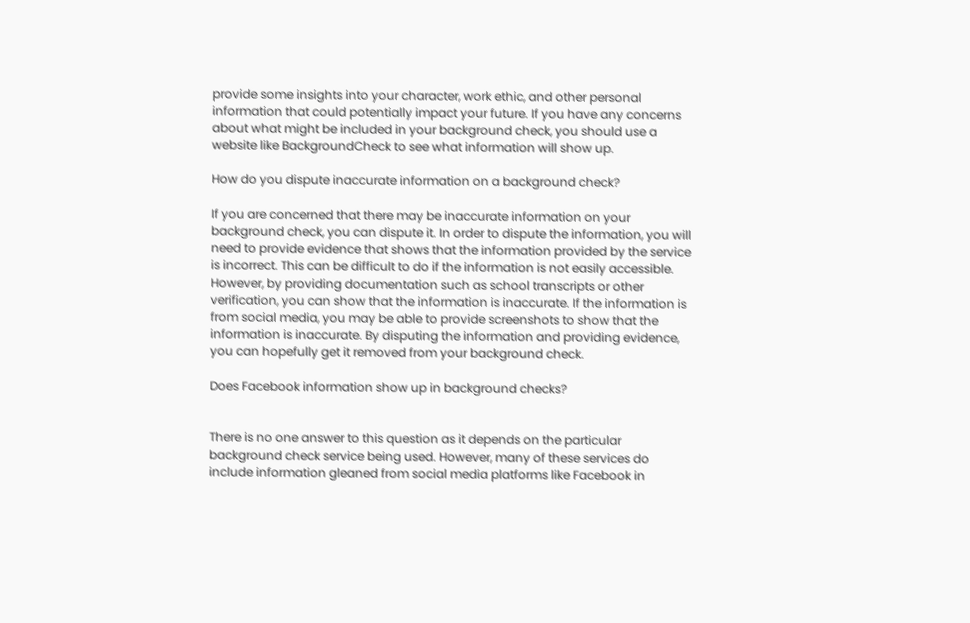provide some insights into your character, work ethic, and other personal information that could potentially impact your future. If you have any concerns about what might be included in your background check, you should use a website like BackgroundCheck to see what information will show up.

How do you dispute inaccurate information on a background check?

If you are concerned that there may be inaccurate information on your background check, you can dispute it. In order to dispute the information, you will need to provide evidence that shows that the information provided by the service is incorrect. This can be difficult to do if the information is not easily accessible. However, by providing documentation such as school transcripts or other verification, you can show that the information is inaccurate. If the information is from social media, you may be able to provide screenshots to show that the information is inaccurate. By disputing the information and providing evidence, you can hopefully get it removed from your background check.

Does Facebook information show up in background checks?


There is no one answer to this question as it depends on the particular background check service being used. However, many of these services do include information gleaned from social media platforms like Facebook in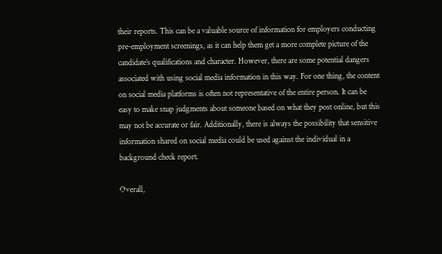their reports. This can be a valuable source of information for employers conducting pre-employment screenings, as it can help them get a more complete picture of the candidate’s qualifications and character. However, there are some potential dangers associated with using social media information in this way. For one thing, the content on social media platforms is often not representative of the entire person. It can be easy to make snap judgments about someone based on what they post online, but this may not be accurate or fair. Additionally, there is always the possibility that sensitive information shared on social media could be used against the individual in a background check report.

Overall,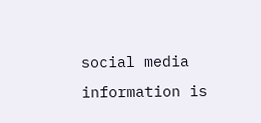social media information is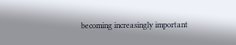becoming increasingly important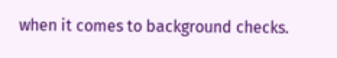when it comes to background checks.